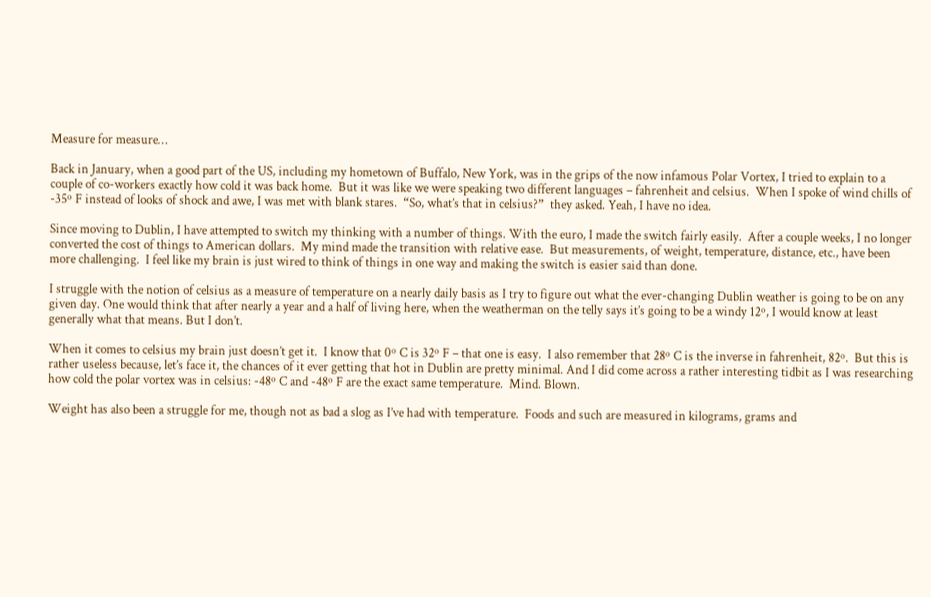Measure for measure…

Back in January, when a good part of the US, including my hometown of Buffalo, New York, was in the grips of the now infamous Polar Vortex, I tried to explain to a couple of co-workers exactly how cold it was back home.  But it was like we were speaking two different languages – fahrenheit and celsius.  When I spoke of wind chills of -35º F instead of looks of shock and awe, I was met with blank stares.  “So, what’s that in celsius?”  they asked. Yeah, I have no idea.

Since moving to Dublin, I have attempted to switch my thinking with a number of things. With the euro, I made the switch fairly easily.  After a couple weeks, I no longer converted the cost of things to American dollars.  My mind made the transition with relative ease.  But measurements, of weight, temperature, distance, etc., have been more challenging.  I feel like my brain is just wired to think of things in one way and making the switch is easier said than done.

I struggle with the notion of celsius as a measure of temperature on a nearly daily basis as I try to figure out what the ever-changing Dublin weather is going to be on any given day. One would think that after nearly a year and a half of living here, when the weatherman on the telly says it’s going to be a windy 12º, I would know at least generally what that means. But I don’t.

When it comes to celsius my brain just doesn’t get it.  I know that 0º C is 32º F – that one is easy.  I also remember that 28º C is the inverse in fahrenheit, 82º.  But this is rather useless because, let’s face it, the chances of it ever getting that hot in Dublin are pretty minimal. And I did come across a rather interesting tidbit as I was researching how cold the polar vortex was in celsius: -48º C and -48º F are the exact same temperature.  Mind. Blown.

Weight has also been a struggle for me, though not as bad a slog as I’ve had with temperature.  Foods and such are measured in kilograms, grams and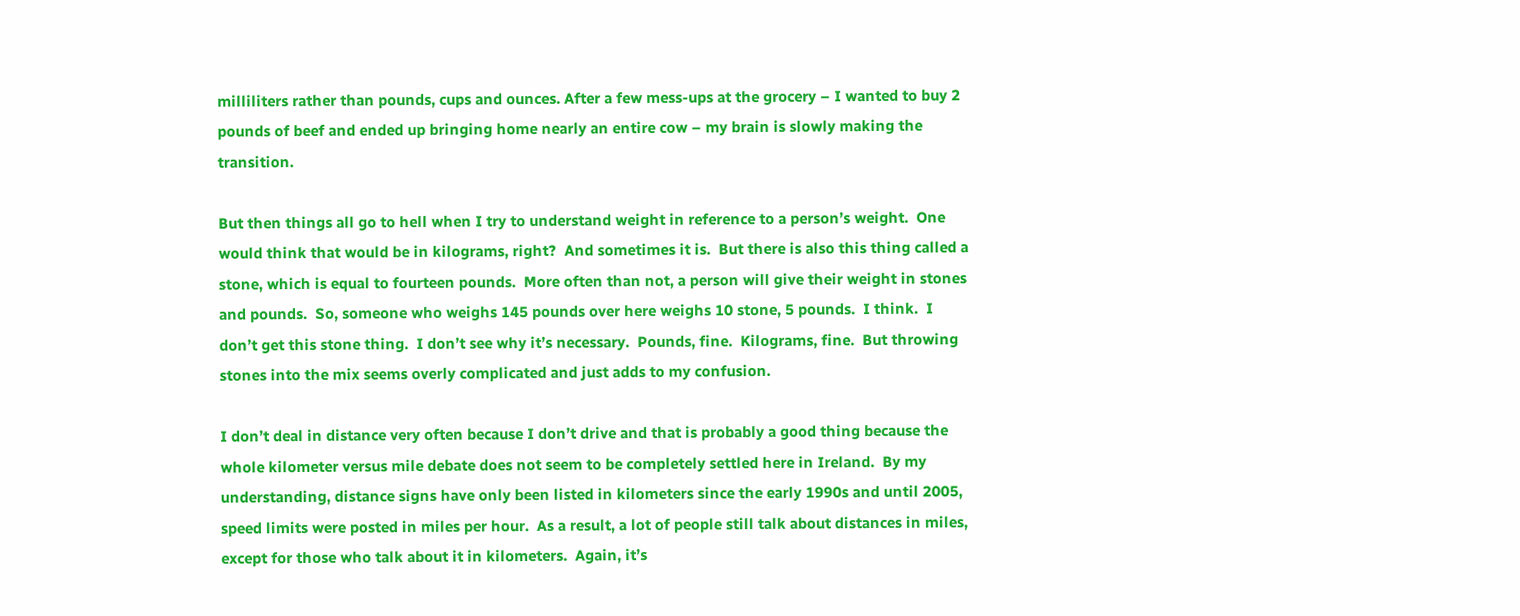milliliters rather than pounds, cups and ounces. After a few mess-ups at the grocery – I wanted to buy 2 pounds of beef and ended up bringing home nearly an entire cow – my brain is slowly making the transition.

But then things all go to hell when I try to understand weight in reference to a person’s weight.  One would think that would be in kilograms, right?  And sometimes it is.  But there is also this thing called a stone, which is equal to fourteen pounds.  More often than not, a person will give their weight in stones and pounds.  So, someone who weighs 145 pounds over here weighs 10 stone, 5 pounds.  I think.  I don’t get this stone thing.  I don’t see why it’s necessary.  Pounds, fine.  Kilograms, fine.  But throwing stones into the mix seems overly complicated and just adds to my confusion.

I don’t deal in distance very often because I don’t drive and that is probably a good thing because the whole kilometer versus mile debate does not seem to be completely settled here in Ireland.  By my understanding, distance signs have only been listed in kilometers since the early 1990s and until 2005, speed limits were posted in miles per hour.  As a result, a lot of people still talk about distances in miles, except for those who talk about it in kilometers.  Again, it’s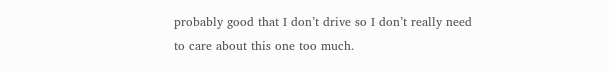probably good that I don’t drive so I don’t really need to care about this one too much.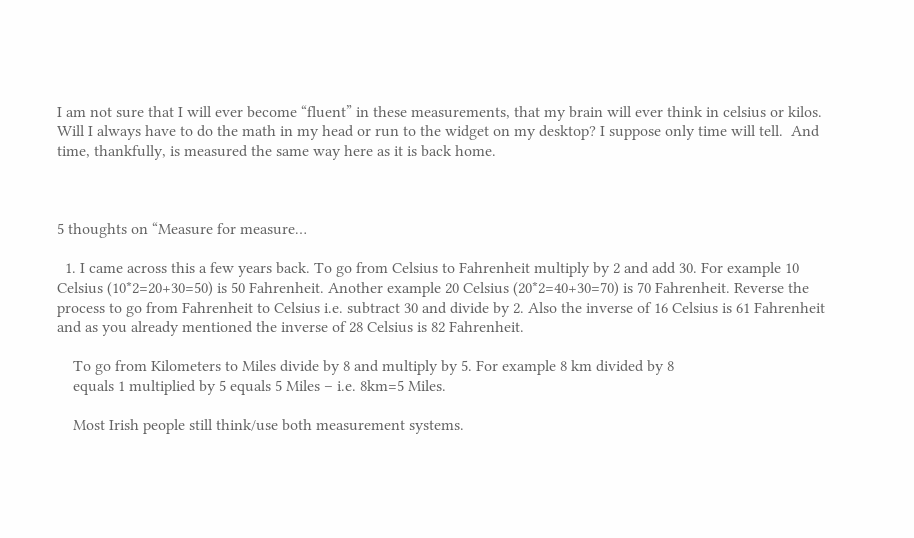I am not sure that I will ever become “fluent” in these measurements, that my brain will ever think in celsius or kilos. Will I always have to do the math in my head or run to the widget on my desktop? I suppose only time will tell.  And time, thankfully, is measured the same way here as it is back home.



5 thoughts on “Measure for measure…

  1. I came across this a few years back. To go from Celsius to Fahrenheit multiply by 2 and add 30. For example 10 Celsius (10*2=20+30=50) is 50 Fahrenheit. Another example 20 Celsius (20*2=40+30=70) is 70 Fahrenheit. Reverse the process to go from Fahrenheit to Celsius i.e. subtract 30 and divide by 2. Also the inverse of 16 Celsius is 61 Fahrenheit and as you already mentioned the inverse of 28 Celsius is 82 Fahrenheit.

    To go from Kilometers to Miles divide by 8 and multiply by 5. For example 8 km divided by 8
    equals 1 multiplied by 5 equals 5 Miles – i.e. 8km=5 Miles.

    Most Irish people still think/use both measurement systems.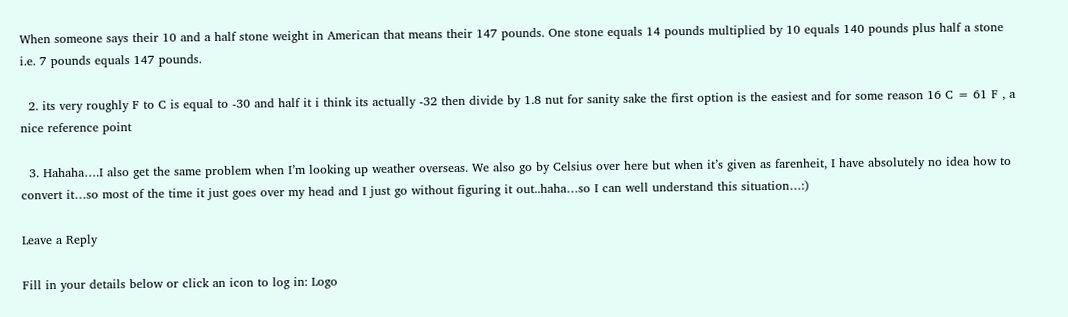When someone says their 10 and a half stone weight in American that means their 147 pounds. One stone equals 14 pounds multiplied by 10 equals 140 pounds plus half a stone i.e. 7 pounds equals 147 pounds.

  2. its very roughly F to C is equal to -30 and half it i think its actually -32 then divide by 1.8 nut for sanity sake the first option is the easiest and for some reason 16 C = 61 F , a nice reference point

  3. Hahaha….I also get the same problem when I’m looking up weather overseas. We also go by Celsius over here but when it’s given as farenheit, I have absolutely no idea how to convert it…so most of the time it just goes over my head and I just go without figuring it out..haha…so I can well understand this situation…:)

Leave a Reply

Fill in your details below or click an icon to log in: Logo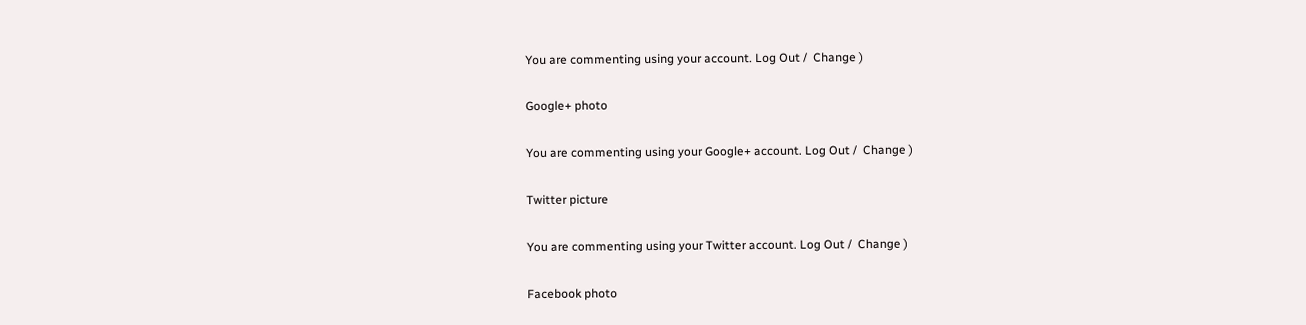You are commenting using your account. Log Out /  Change )

Google+ photo

You are commenting using your Google+ account. Log Out /  Change )

Twitter picture

You are commenting using your Twitter account. Log Out /  Change )

Facebook photo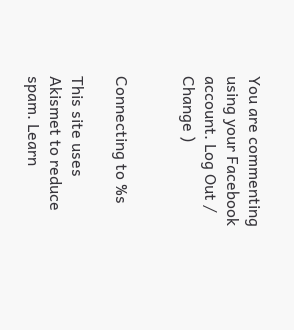You are commenting using your Facebook account. Log Out /  Change )


Connecting to %s

This site uses Akismet to reduce spam. Learn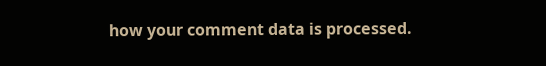how your comment data is processed.